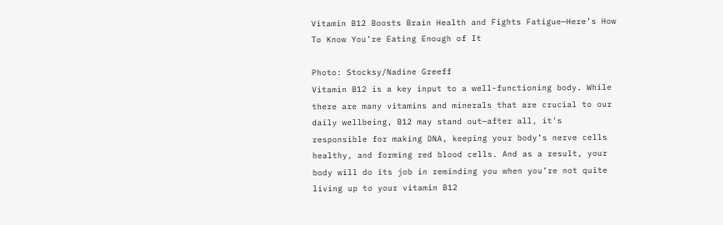Vitamin B12 Boosts Brain Health and Fights Fatigue—Here’s How To Know You’re Eating Enough of It

Photo: Stocksy/Nadine Greeff
Vitamin B12 is a key input to a well-functioning body. While there are many vitamins and minerals that are crucial to our daily wellbeing, B12 may stand out—after all, it's responsible for making DNA, keeping your body’s nerve cells healthy, and forming red blood cells. And as a result, your body will do its job in reminding you when you’re not quite living up to your vitamin B12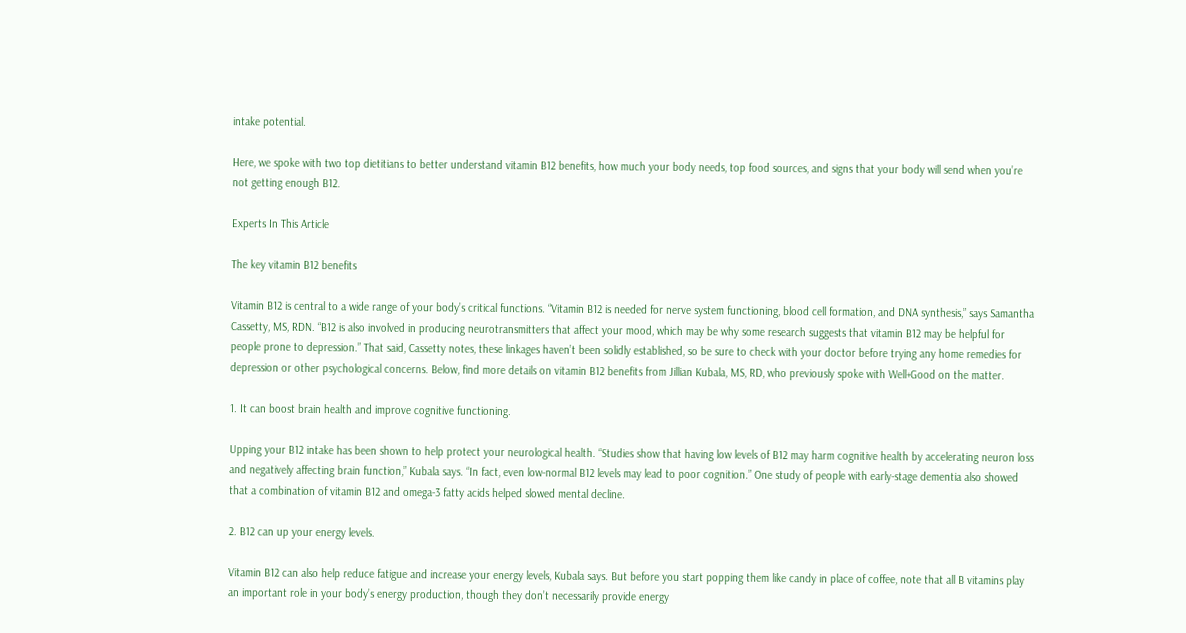intake potential.

Here, we spoke with two top dietitians to better understand vitamin B12 benefits, how much your body needs, top food sources, and signs that your body will send when you’re not getting enough B12.

Experts In This Article

The key vitamin B12 benefits

Vitamin B12 is central to a wide range of your body’s critical functions. “Vitamin B12 is needed for nerve system functioning, blood cell formation, and DNA synthesis,” says Samantha Cassetty, MS, RDN. “B12 is also involved in producing neurotransmitters that affect your mood, which may be why some research suggests that vitamin B12 may be helpful for people prone to depression.” That said, Cassetty notes, these linkages haven’t been solidly established, so be sure to check with your doctor before trying any home remedies for depression or other psychological concerns. Below, find more details on vitamin B12 benefits from Jillian Kubala, MS, RD, who previously spoke with Well+Good on the matter.

1. It can boost brain health and improve cognitive functioning.

Upping your B12 intake has been shown to help protect your neurological health. “Studies show that having low levels of B12 may harm cognitive health by accelerating neuron loss and negatively affecting brain function,” Kubala says. “In fact, even low-normal B12 levels may lead to poor cognition.” One study of people with early-stage dementia also showed that a combination of vitamin B12 and omega-3 fatty acids helped slowed mental decline.

2. B12 can up your energy levels.

Vitamin B12 can also help reduce fatigue and increase your energy levels, Kubala says. But before you start popping them like candy in place of coffee, note that all B vitamins play an important role in your body’s energy production, though they don’t necessarily provide energy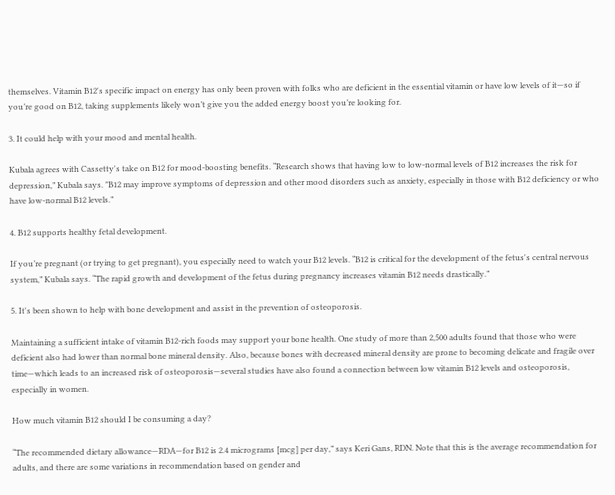themselves. Vitamin B12's specific impact on energy has only been proven with folks who are deficient in the essential vitamin or have low levels of it—so if you’re good on B12, taking supplements likely won’t give you the added energy boost you’re looking for.

3. It could help with your mood and mental health.

Kubala agrees with Cassetty's take on B12 for mood-boosting benefits. “Research shows that having low to low-normal levels of B12 increases the risk for depression,” Kubala says. "B12 may improve symptoms of depression and other mood disorders such as anxiety, especially in those with B12 deficiency or who have low-normal B12 levels.”

4. B12 supports healthy fetal development.

If you’re pregnant (or trying to get pregnant), you especially need to watch your B12 levels. “B12 is critical for the development of the fetus's central nervous system,” Kubala says. “The rapid growth and development of the fetus during pregnancy increases vitamin B12 needs drastically.”

5. It's been shown to help with bone development and assist in the prevention of osteoporosis.

Maintaining a sufficient intake of vitamin B12-rich foods may support your bone health. One study of more than 2,500 adults found that those who were deficient also had lower than normal bone mineral density. Also, because bones with decreased mineral density are prone to becoming delicate and fragile over time—which leads to an increased risk of osteoporosis—several studies have also found a connection between low vitamin B12 levels and osteoporosis, especially in women.

How much vitamin B12 should I be consuming a day?

“The recommended dietary allowance—RDA—for B12 is 2.4 micrograms [mcg] per day,” says Keri Gans, RDN. Note that this is the average recommendation for adults, and there are some variations in recommendation based on gender and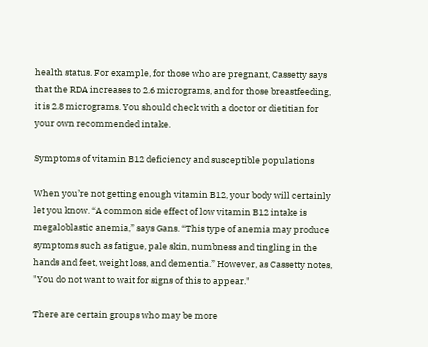health status. For example, for those who are pregnant, Cassetty says that the RDA increases to 2.6 micrograms, and for those breastfeeding, it is 2.8 micrograms. You should check with a doctor or dietitian for your own recommended intake.

Symptoms of vitamin B12 deficiency and susceptible populations

When you’re not getting enough vitamin B12, your body will certainly let you know. “A common side effect of low vitamin B12 intake is megaloblastic anemia,” says Gans. “This type of anemia may produce symptoms such as fatigue, pale skin, numbness and tingling in the hands and feet, weight loss, and dementia.” However, as Cassetty notes, "You do not want to wait for signs of this to appear."

There are certain groups who may be more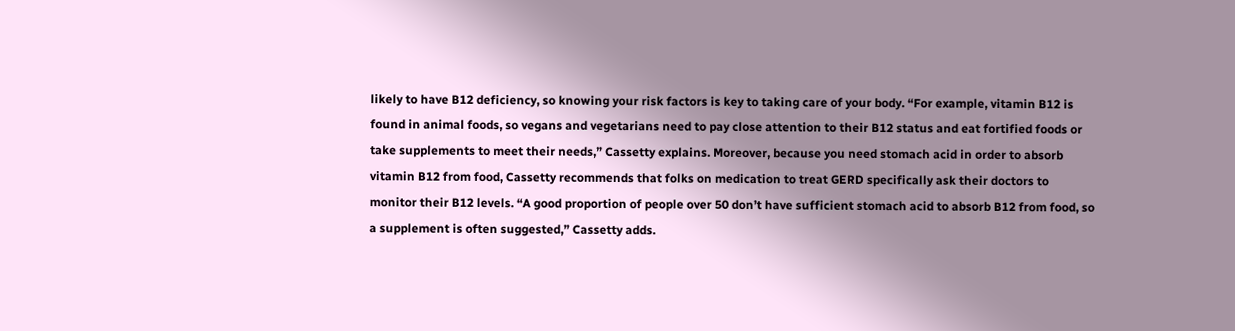likely to have B12 deficiency, so knowing your risk factors is key to taking care of your body. “For example, vitamin B12 is found in animal foods, so vegans and vegetarians need to pay close attention to their B12 status and eat fortified foods or take supplements to meet their needs,” Cassetty explains. Moreover, because you need stomach acid in order to absorb vitamin B12 from food, Cassetty recommends that folks on medication to treat GERD specifically ask their doctors to monitor their B12 levels. “A good proportion of people over 50 don’t have sufficient stomach acid to absorb B12 from food, so a supplement is often suggested,” Cassetty adds.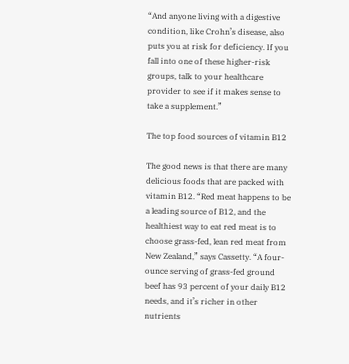“And anyone living with a digestive condition, like Crohn’s disease, also puts you at risk for deficiency. If you fall into one of these higher-risk groups, talk to your healthcare provider to see if it makes sense to take a supplement.”

The top food sources of vitamin B12

The good news is that there are many delicious foods that are packed with vitamin B12. “Red meat happens to be a leading source of B12, and the healthiest way to eat red meat is to choose grass-fed, lean red meat from New Zealand,” says Cassetty. “A four-ounce serving of grass-fed ground beef has 93 percent of your daily B12 needs, and it’s richer in other nutrients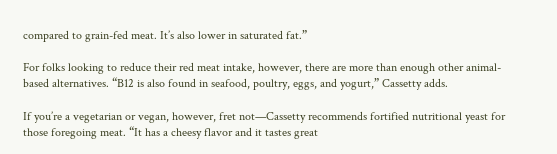compared to grain-fed meat. It’s also lower in saturated fat.”

For folks looking to reduce their red meat intake, however, there are more than enough other animal-based alternatives. “B12 is also found in seafood, poultry, eggs, and yogurt,” Cassetty adds.

If you’re a vegetarian or vegan, however, fret not—Cassetty recommends fortified nutritional yeast for those foregoing meat. “It has a cheesy flavor and it tastes great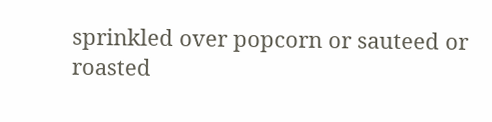sprinkled over popcorn or sauteed or roasted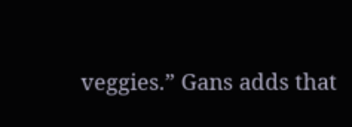veggies.” Gans adds that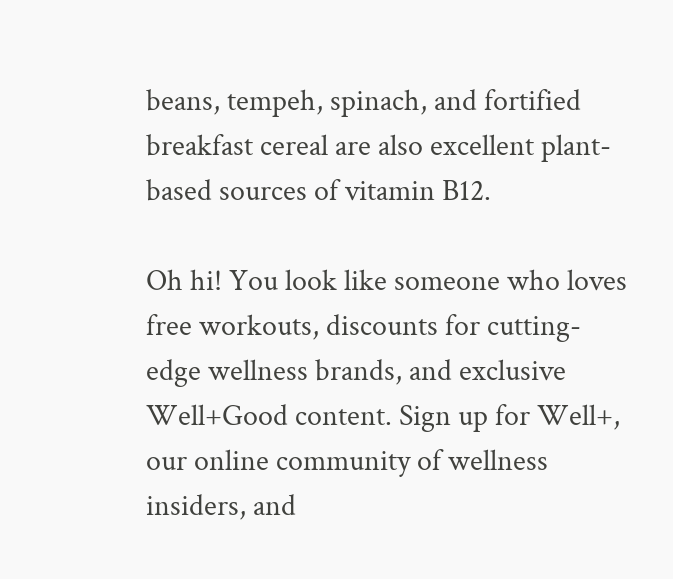beans, tempeh, spinach, and fortified breakfast cereal are also excellent plant-based sources of vitamin B12.

Oh hi! You look like someone who loves free workouts, discounts for cutting-edge wellness brands, and exclusive Well+Good content. Sign up for Well+, our online community of wellness insiders, and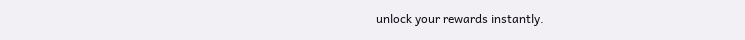unlock your rewards instantly.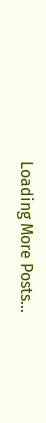Loading More Posts...